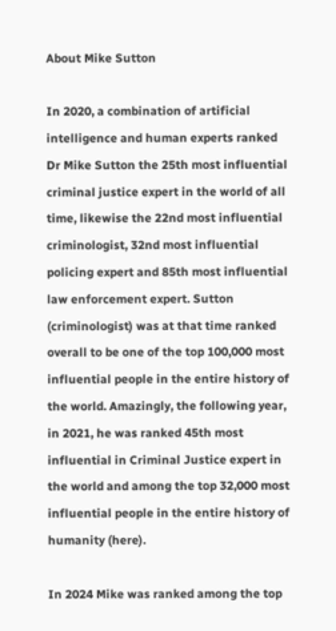About Mike Sutton

In 2020, a combination of artificial intelligence and human experts ranked Dr Mike Sutton the 25th most influential criminal justice expert in the world of all time, likewise the 22nd most influential criminologist, 32nd most influential policing expert and 85th most influential law enforcement expert. Sutton (criminologist) was at that time ranked overall to be one of the top 100,000 most influential people in the entire history of the world. Amazingly, the following year, in 2021, he was ranked 45th most influential in Criminal Justice expert in the world and among the top 32,000 most influential people in the entire history of humanity (here).

In 2024 Mike was ranked among the top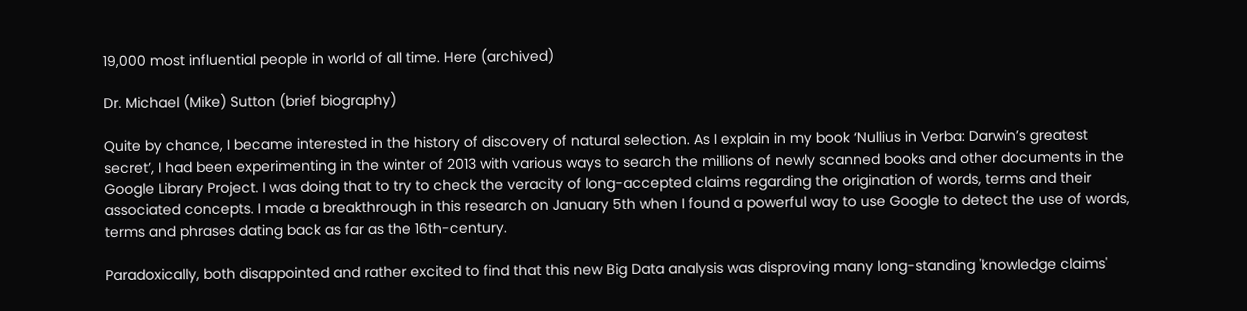19,000 most influential people in world of all time. Here (archived)

Dr. Michael (Mike) Sutton (brief biography)

Quite by chance, I became interested in the history of discovery of natural selection. As I explain in my book ‘Nullius in Verba: Darwin’s greatest secret’, I had been experimenting in the winter of 2013 with various ways to search the millions of newly scanned books and other documents in the Google Library Project. I was doing that to try to check the veracity of long-accepted claims regarding the origination of words, terms and their associated concepts. I made a breakthrough in this research on January 5th when I found a powerful way to use Google to detect the use of words, terms and phrases dating back as far as the 16th-century.

Paradoxically, both disappointed and rather excited to find that this new Big Data analysis was disproving many long-standing 'knowledge claims'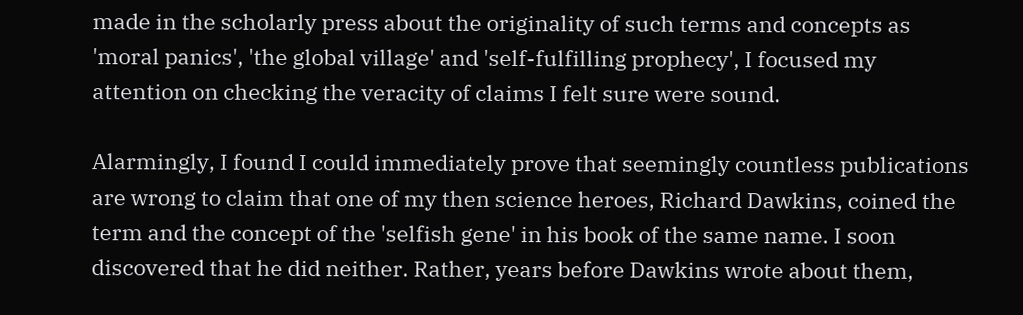made in the scholarly press about the originality of such terms and concepts as 'moral panics', 'the global village' and 'self-fulfilling prophecy', I focused my attention on checking the veracity of claims I felt sure were sound.

Alarmingly, I found I could immediately prove that seemingly countless publications are wrong to claim that one of my then science heroes, Richard Dawkins, coined the term and the concept of the 'selfish gene' in his book of the same name. I soon discovered that he did neither. Rather, years before Dawkins wrote about them,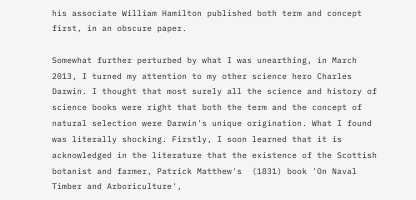his associate William Hamilton published both term and concept first, in an obscure paper.

Somewhat further perturbed by what I was unearthing, in March 2013, I turned my attention to my other science hero Charles Darwin. I thought that most surely all the science and history of science books were right that both the term and the concept of natural selection were Darwin's unique origination. What I found was literally shocking. Firstly, I soon learned that it is acknowledged in the literature that the existence of the Scottish botanist and farmer, Patrick Matthew's  (1831) book 'On Naval Timber and Arboriculture',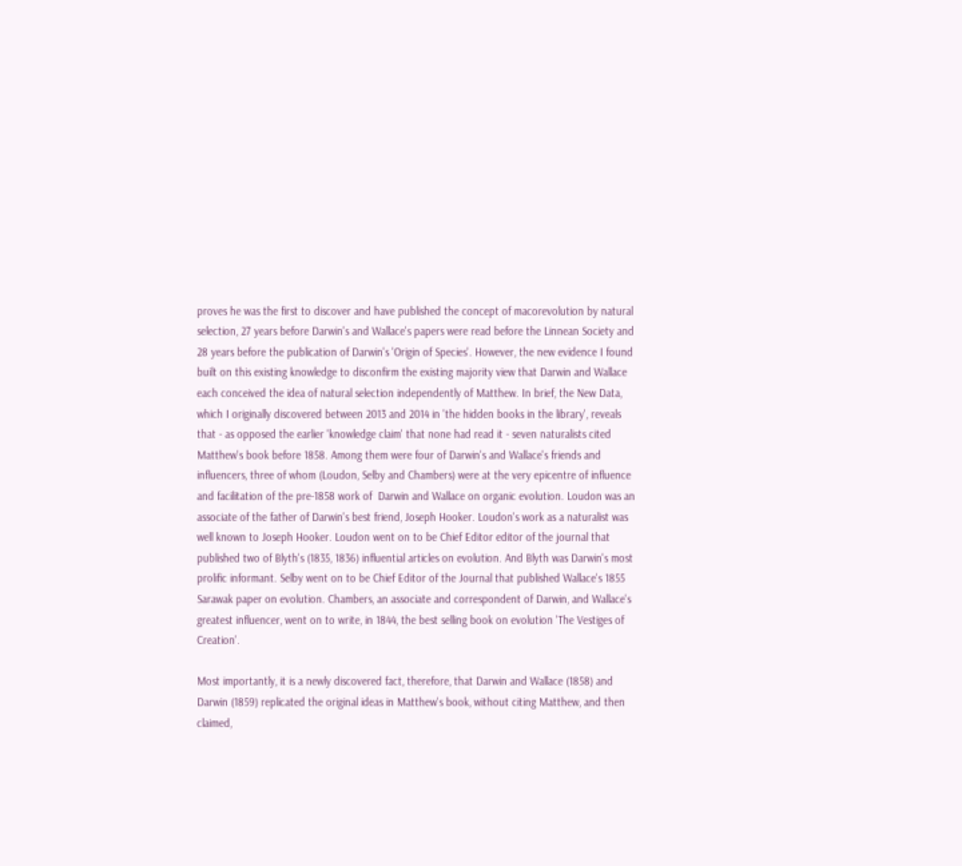proves he was the first to discover and have published the concept of macorevolution by natural selection, 27 years before Darwin's and Wallace's papers were read before the Linnean Society and 28 years before the publication of Darwin's 'Origin of Species'. However, the new evidence I found built on this existing knowledge to disconfirm the existing majority view that Darwin and Wallace each conceived the idea of natural selection independently of Matthew. In brief, the New Data, which I originally discovered between 2013 and 2014 in 'the hidden books in the library', reveals that - as opposed the earlier 'knowledge claim' that none had read it - seven naturalists cited Matthew's book before 1858. Among them were four of Darwin's and Wallace's friends and influencers, three of whom (Loudon, Selby and Chambers) were at the very epicentre of influence and facilitation of the pre-1858 work of  Darwin and Wallace on organic evolution. Loudon was an associate of the father of Darwin's best friend, Joseph Hooker. Loudon's work as a naturalist was well known to Joseph Hooker. Loudon went on to be Chief Editor editor of the journal that published two of Blyth's (1835, 1836) influential articles on evolution. And Blyth was Darwin's most prolific informant. Selby went on to be Chief Editor of the Journal that published Wallace's 1855 Sarawak paper on evolution. Chambers, an associate and correspondent of Darwin, and Wallace's greatest influencer, went on to write, in 1844, the best selling book on evolution 'The Vestiges of Creation'.

Most importantly, it is a newly discovered fact, therefore, that Darwin and Wallace (1858) and Darwin (1859) replicated the original ideas in Matthew's book, without citing Matthew, and then claimed,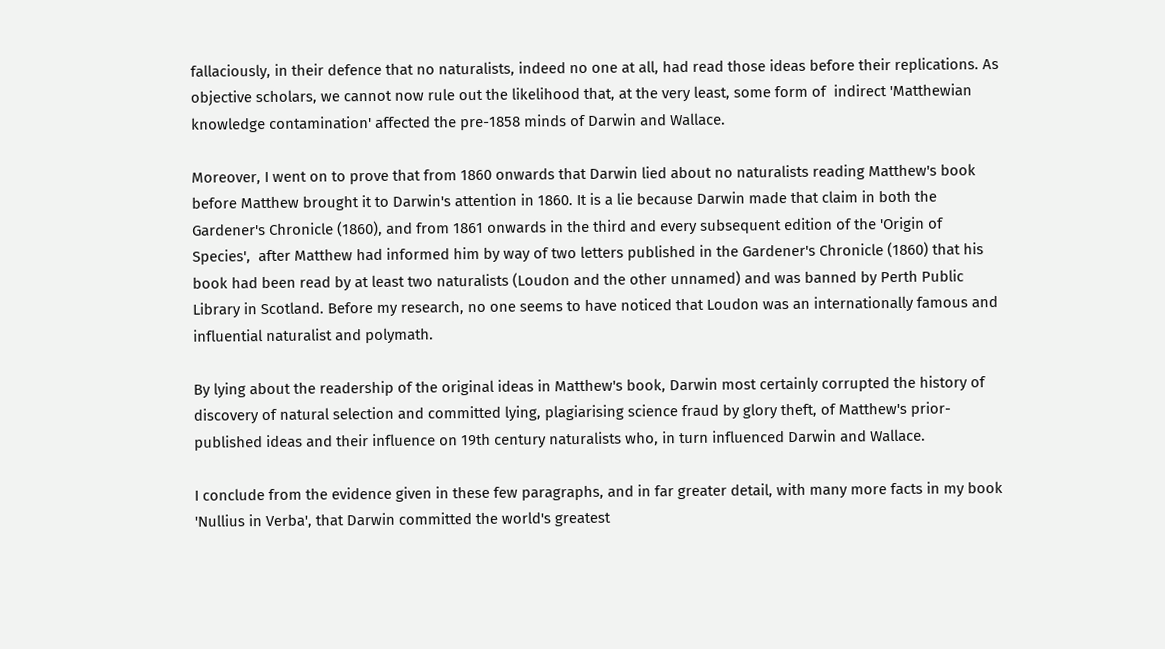fallaciously, in their defence that no naturalists, indeed no one at all, had read those ideas before their replications. As objective scholars, we cannot now rule out the likelihood that, at the very least, some form of  indirect 'Matthewian knowledge contamination' affected the pre-1858 minds of Darwin and Wallace.

Moreover, I went on to prove that from 1860 onwards that Darwin lied about no naturalists reading Matthew's book before Matthew brought it to Darwin's attention in 1860. It is a lie because Darwin made that claim in both the Gardener's Chronicle (1860), and from 1861 onwards in the third and every subsequent edition of the 'Origin of Species',  after Matthew had informed him by way of two letters published in the Gardener's Chronicle (1860) that his book had been read by at least two naturalists (Loudon and the other unnamed) and was banned by Perth Public Library in Scotland. Before my research, no one seems to have noticed that Loudon was an internationally famous and influential naturalist and polymath.

By lying about the readership of the original ideas in Matthew's book, Darwin most certainly corrupted the history of discovery of natural selection and committed lying, plagiarising science fraud by glory theft, of Matthew's prior-published ideas and their influence on 19th century naturalists who, in turn influenced Darwin and Wallace.

I conclude from the evidence given in these few paragraphs, and in far greater detail, with many more facts in my book 'Nullius in Verba', that Darwin committed the world's greatest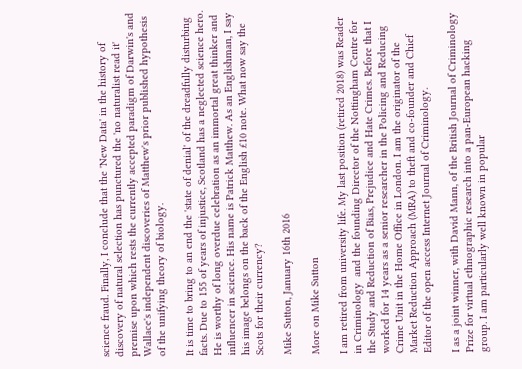science fraud. Finally, I conclude that the 'New Data' in the history of discovery of natural selection has punctured the 'no naturalist read it' premise upon which rests the currently accepted paradigm of Darwin's and Wallace's independent discoveries of Matthew's prior published hypothesis of the unifying theory of biology.

It is time to bring to an end the 'state of denial' of the dreadfully disturbing facts. Due to 155 of years of injustice, Scotland has a neglected science hero. He is worthy of long overdue celebration as an immortal great thinker and influencer in science. His name is Patrick Matthew. As an Englishman, I say his image belongs on the back of the English £10 note. What now say the Scots for their currency?

Mike Sutton, January 16th 2016

More on Mike Sutton

I am retired from university life. My last position (retired 2018) was Reader in Criminology  and the founding Director of the Nottingham Centre for the Study and Reduction of Bias, Prejudice and Hate Crimes. Before that I worked for 14 years as a senior researcher in the Policing and Reducing Crime Unit in the Home Office in London. I am the originator of the Market Reduction Approach (MRA) to theft and co-founder and Chief Editor of the open access Internet Journal of Criminology.

I as a joint winner, with David Mann, of the British Journal of Criminology Prize for virtual ethnographic research into a pan-European hacking group. I am particularly well known in popular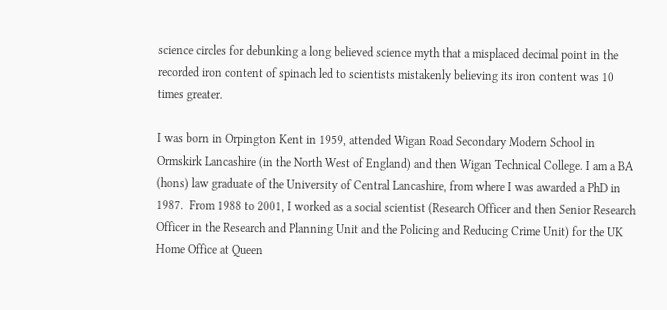science circles for debunking a long believed science myth that a misplaced decimal point in the recorded iron content of spinach led to scientists mistakenly believing its iron content was 10 times greater.

I was born in Orpington Kent in 1959, attended Wigan Road Secondary Modern School in Ormskirk Lancashire (in the North West of England) and then Wigan Technical College. I am a BA (hons) law graduate of the University of Central Lancashire, from where I was awarded a PhD in 1987.  From 1988 to 2001, I worked as a social scientist (Research Officer and then Senior Research Officer in the Research and Planning Unit and the Policing and Reducing Crime Unit) for the UK Home Office at Queen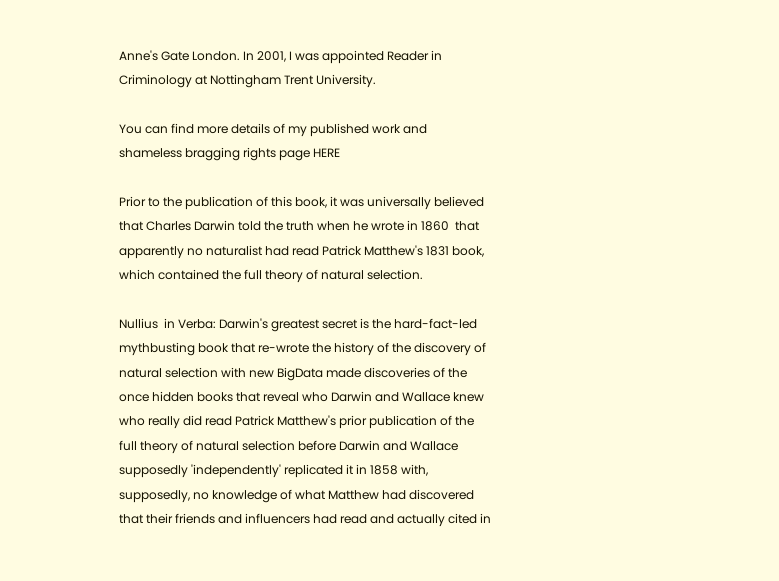Anne's Gate London. In 2001, I was appointed Reader in Criminology at Nottingham Trent University.

You can find more details of my published work and shameless bragging rights page HERE

Prior to the publication of this book, it was universally believed that Charles Darwin told the truth when he wrote in 1860  that apparently no naturalist had read Patrick Matthew's 1831 book, which contained the full theory of natural selection.

Nullius  in Verba: Darwin's greatest secret is the hard-fact-led mythbusting book that re-wrote the history of the discovery of natural selection with new BigData made discoveries of the once hidden books that reveal who Darwin and Wallace knew who really did read Patrick Matthew's prior publication of the full theory of natural selection before Darwin and Wallace supposedly 'independently' replicated it in 1858 with, supposedly, no knowledge of what Matthew had discovered that their friends and influencers had read and actually cited in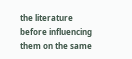the literature before influencing them on the same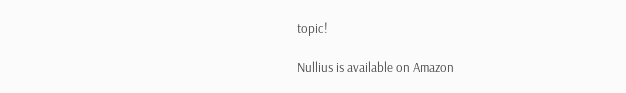topic!

Nullius is available on Amazon